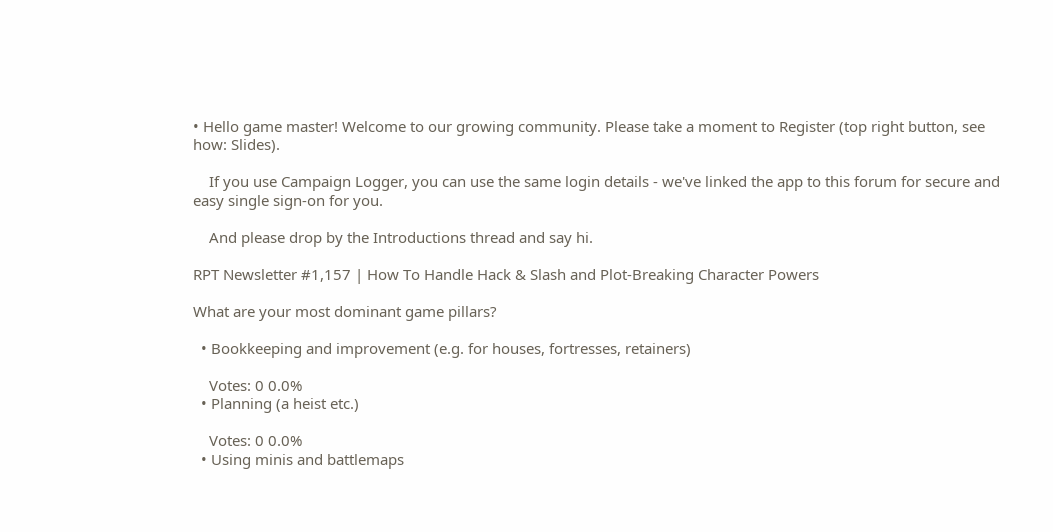• Hello game master! Welcome to our growing community. Please take a moment to Register (top right button, see how: Slides).

    If you use Campaign Logger, you can use the same login details - we've linked the app to this forum for secure and easy single sign-on for you.

    And please drop by the Introductions thread and say hi.

RPT Newsletter #1,157 | How To Handle Hack & Slash and Plot-Breaking Character Powers

What are your most dominant game pillars?

  • Bookkeeping and improvement (e.g. for houses, fortresses, retainers)

    Votes: 0 0.0%
  • Planning (a heist etc.)

    Votes: 0 0.0%
  • Using minis and battlemaps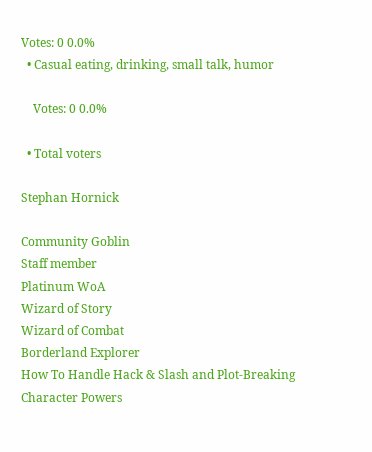Votes: 0 0.0%
  • Casual eating, drinking, small talk, humor

    Votes: 0 0.0%

  • Total voters

Stephan Hornick

Community Goblin
Staff member
Platinum WoA
Wizard of Story
Wizard of Combat
Borderland Explorer
How To Handle Hack & Slash and Plot-Breaking Character Powers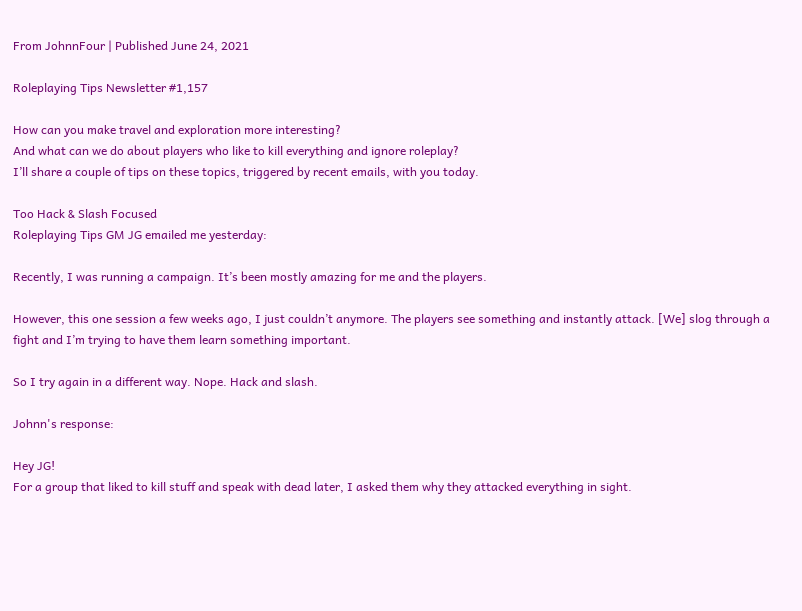From JohnnFour | Published June 24, 2021

Roleplaying Tips Newsletter #1,157

How can you make travel and exploration more interesting?
And what can we do about players who like to kill everything and ignore roleplay?
I’ll share a couple of tips on these topics, triggered by recent emails, with you today.

Too Hack & Slash Focused
Roleplaying Tips GM JG emailed me yesterday:

Recently, I was running a campaign. It’s been mostly amazing for me and the players.

However, this one session a few weeks ago, I just couldn’t anymore. The players see something and instantly attack. [We] slog through a fight and I’m trying to have them learn something important.

So I try again in a different way. Nope. Hack and slash.

Johnn's response:

Hey JG!
For a group that liked to kill stuff and speak with dead later, I asked them why they attacked everything in sight.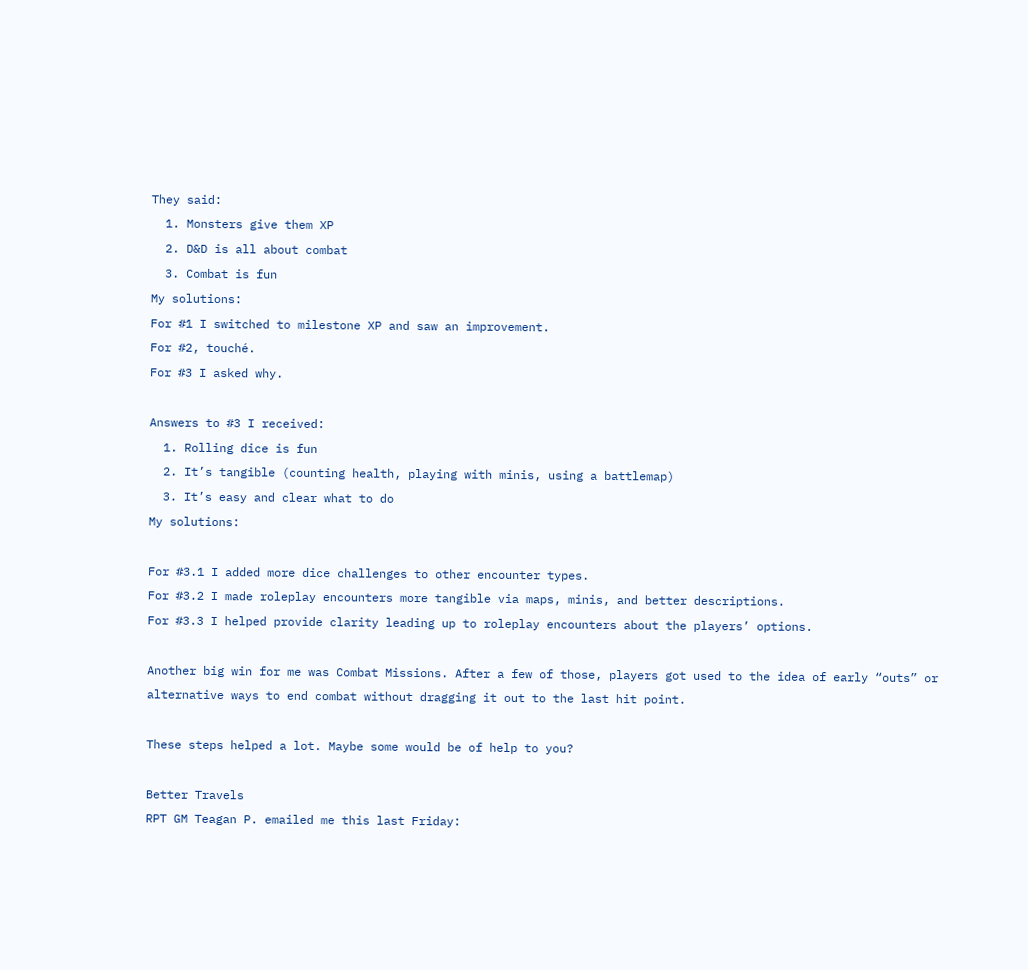They said:
  1. Monsters give them XP
  2. D&D is all about combat
  3. Combat is fun
My solutions:
For #1 I switched to milestone XP and saw an improvement.
For #2, touché.
For #3 I asked why.

Answers to #3 I received:
  1. Rolling dice is fun
  2. It’s tangible (counting health, playing with minis, using a battlemap)
  3. It’s easy and clear what to do
My solutions:

For #3.1 I added more dice challenges to other encounter types.
For #3.2 I made roleplay encounters more tangible via maps, minis, and better descriptions.
For #3.3 I helped provide clarity leading up to roleplay encounters about the players’ options.

Another big win for me was Combat Missions. After a few of those, players got used to the idea of early “outs” or alternative ways to end combat without dragging it out to the last hit point.

These steps helped a lot. Maybe some would be of help to you?

Better Travels
RPT GM Teagan P. emailed me this last Friday: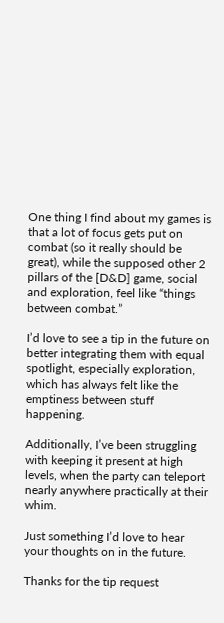One thing I find about my games is that a lot of focus gets put on combat (so it really should be great), while the supposed other 2 pillars of the [D&D] game, social and exploration, feel like “things between combat.”

I’d love to see a tip in the future on better integrating them with equal spotlight, especially exploration, which has always felt like the emptiness between stuff happening.

Additionally, I’ve been struggling with keeping it present at high levels, when the party can teleport nearly anywhere practically at their whim.

Just something I’d love to hear your thoughts on in the future.

Thanks for the tip request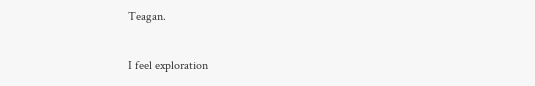Teagan.

I feel exploration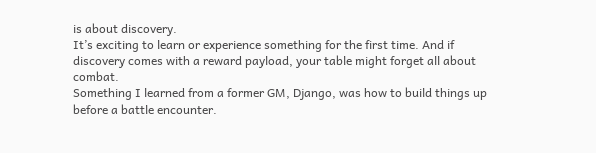is about discovery.
It’s exciting to learn or experience something for the first time. And if discovery comes with a reward payload, your table might forget all about combat.
Something I learned from a former GM, Django, was how to build things up before a battle encounter.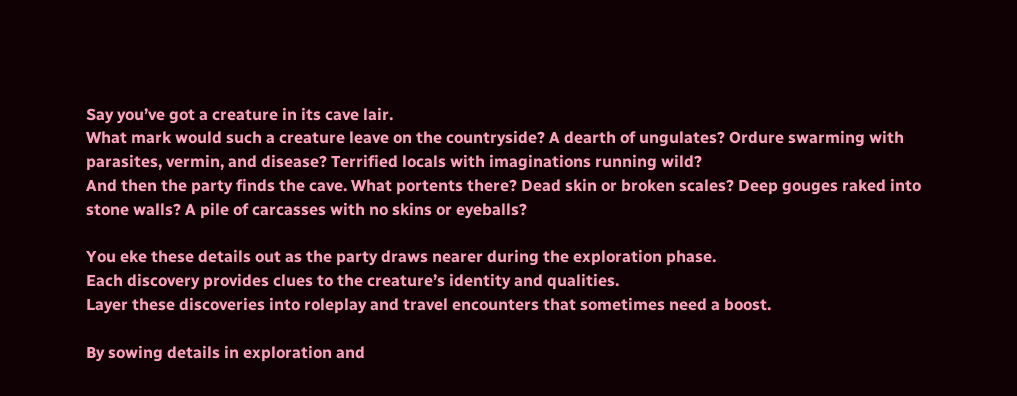Say you’ve got a creature in its cave lair.
What mark would such a creature leave on the countryside? A dearth of ungulates? Ordure swarming with parasites, vermin, and disease? Terrified locals with imaginations running wild?
And then the party finds the cave. What portents there? Dead skin or broken scales? Deep gouges raked into stone walls? A pile of carcasses with no skins or eyeballs?

You eke these details out as the party draws nearer during the exploration phase.
Each discovery provides clues to the creature’s identity and qualities.
Layer these discoveries into roleplay and travel encounters that sometimes need a boost.

By sowing details in exploration and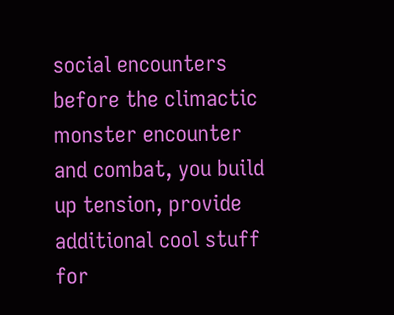social encounters before the climactic monster encounter and combat, you build up tension, provide additional cool stuff for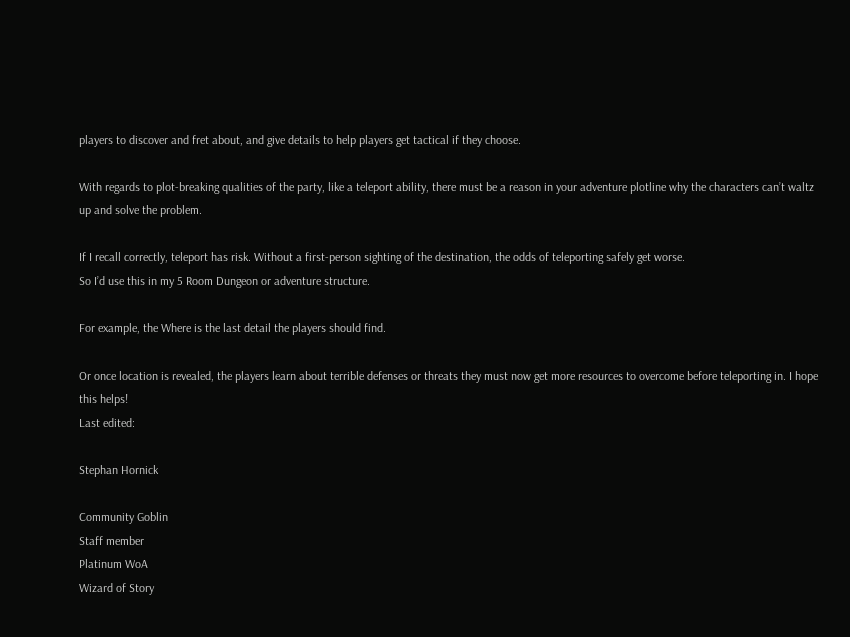players to discover and fret about, and give details to help players get tactical if they choose.

With regards to plot-breaking qualities of the party, like a teleport ability, there must be a reason in your adventure plotline why the characters can’t waltz up and solve the problem.

If I recall correctly, teleport has risk. Without a first-person sighting of the destination, the odds of teleporting safely get worse.
So I’d use this in my 5 Room Dungeon or adventure structure.

For example, the Where is the last detail the players should find.

Or once location is revealed, the players learn about terrible defenses or threats they must now get more resources to overcome before teleporting in. I hope this helps!
Last edited:

Stephan Hornick

Community Goblin
Staff member
Platinum WoA
Wizard of Story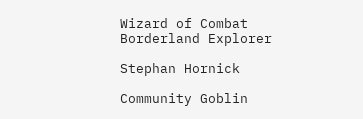Wizard of Combat
Borderland Explorer

Stephan Hornick

Community Goblin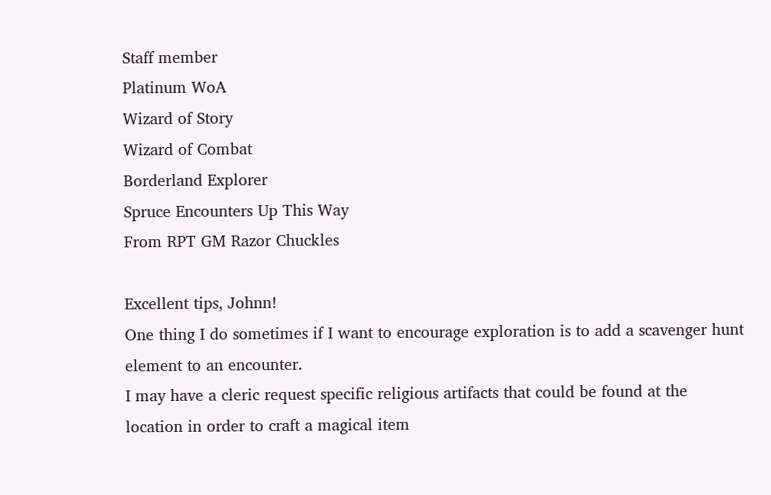Staff member
Platinum WoA
Wizard of Story
Wizard of Combat
Borderland Explorer
Spruce Encounters Up This Way
From RPT GM Razor Chuckles

Excellent tips, Johnn!
One thing I do sometimes if I want to encourage exploration is to add a scavenger hunt element to an encounter.
I may have a cleric request specific religious artifacts that could be found at the location in order to craft a magical item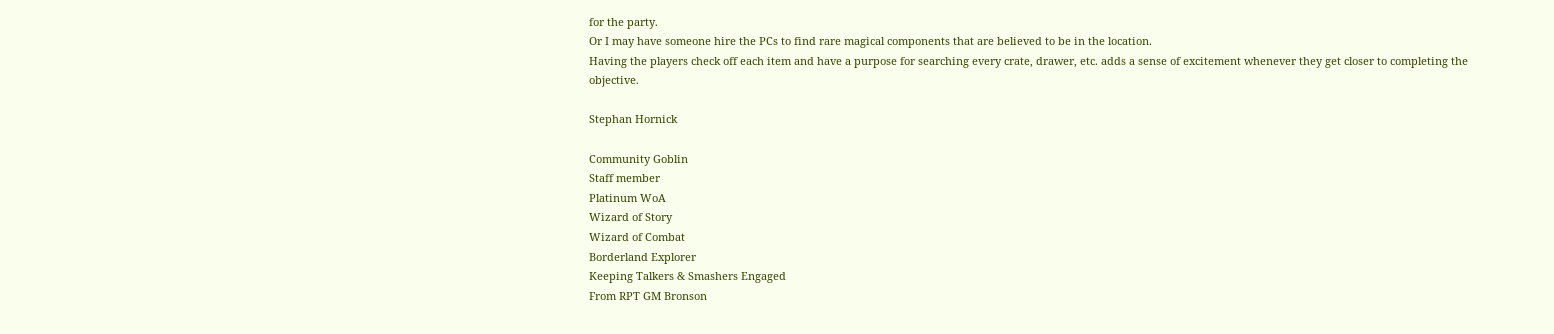for the party.
Or I may have someone hire the PCs to find rare magical components that are believed to be in the location.
Having the players check off each item and have a purpose for searching every crate, drawer, etc. adds a sense of excitement whenever they get closer to completing the objective.

Stephan Hornick

Community Goblin
Staff member
Platinum WoA
Wizard of Story
Wizard of Combat
Borderland Explorer
Keeping Talkers & Smashers Engaged
From RPT GM Bronson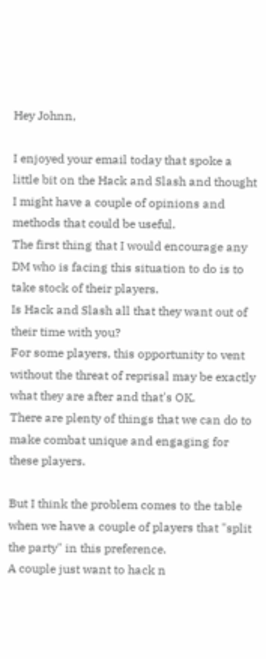Hey Johnn,

I enjoyed your email today that spoke a little bit on the Hack and Slash and thought I might have a couple of opinions and methods that could be useful.
The first thing that I would encourage any DM who is facing this situation to do is to take stock of their players.
Is Hack and Slash all that they want out of their time with you?
For some players, this opportunity to vent without the threat of reprisal may be exactly what they are after and that's OK.
There are plenty of things that we can do to make combat unique and engaging for these players.

But I think the problem comes to the table when we have a couple of players that "split the party" in this preference.
A couple just want to hack n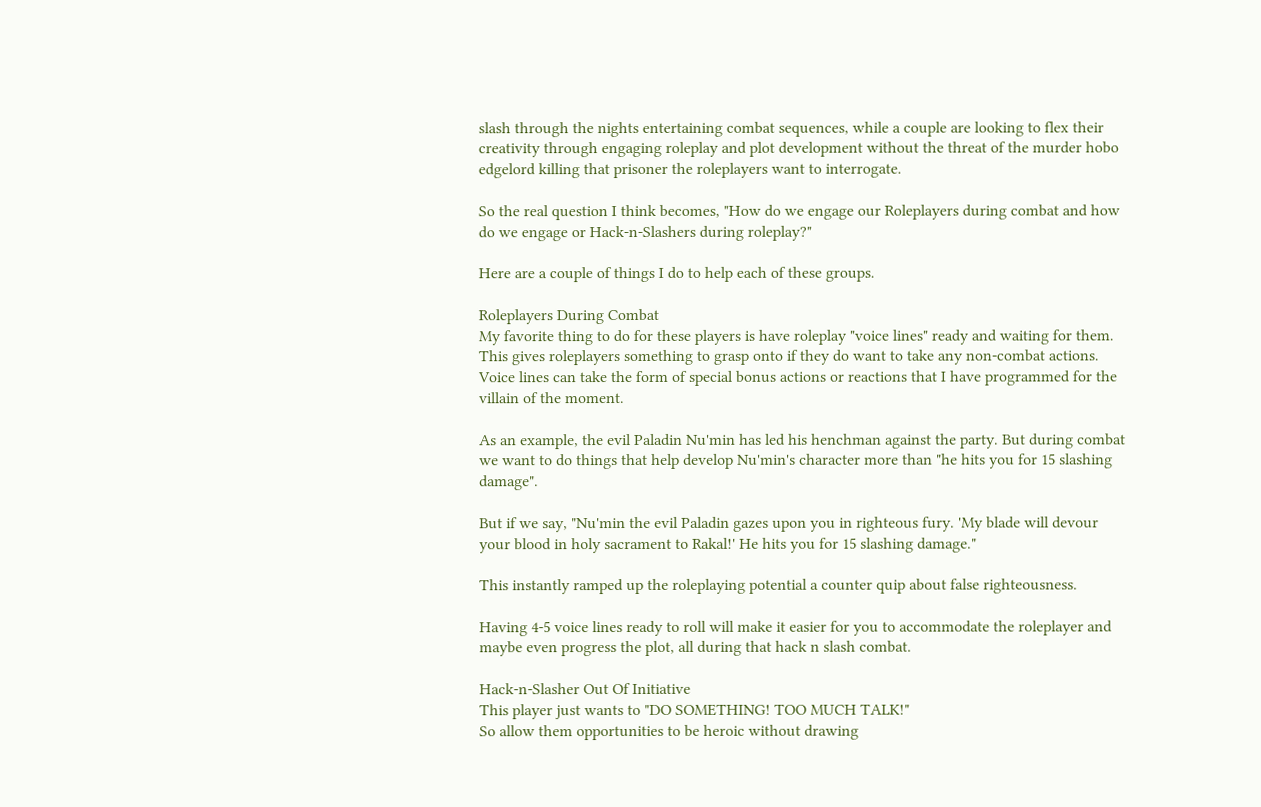slash through the nights entertaining combat sequences, while a couple are looking to flex their creativity through engaging roleplay and plot development without the threat of the murder hobo edgelord killing that prisoner the roleplayers want to interrogate.

So the real question I think becomes, "How do we engage our Roleplayers during combat and how do we engage or Hack-n-Slashers during roleplay?"

Here are a couple of things I do to help each of these groups.

Roleplayers During Combat
My favorite thing to do for these players is have roleplay "voice lines" ready and waiting for them.
This gives roleplayers something to grasp onto if they do want to take any non-combat actions.
Voice lines can take the form of special bonus actions or reactions that I have programmed for the villain of the moment.

As an example, the evil Paladin Nu'min has led his henchman against the party. But during combat we want to do things that help develop Nu'min's character more than "he hits you for 15 slashing damage".

But if we say, "Nu'min the evil Paladin gazes upon you in righteous fury. 'My blade will devour your blood in holy sacrament to Rakal!' He hits you for 15 slashing damage."

This instantly ramped up the roleplaying potential a counter quip about false righteousness.

Having 4-5 voice lines ready to roll will make it easier for you to accommodate the roleplayer and maybe even progress the plot, all during that hack n slash combat.

Hack-n-Slasher Out Of Initiative
This player just wants to "DO SOMETHING! TOO MUCH TALK!"
So allow them opportunities to be heroic without drawing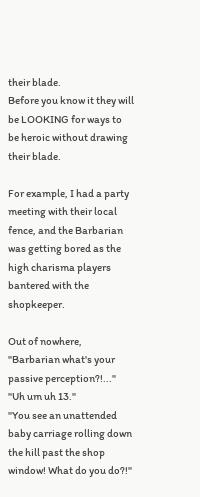their blade.
Before you know it they will be LOOKING for ways to be heroic without drawing their blade.

For example, I had a party meeting with their local fence, and the Barbarian was getting bored as the high charisma players bantered with the shopkeeper.

Out of nowhere, "Barbarian what's your passive perception?!..."
"Uh um uh 13."
"You see an unattended baby carriage rolling down the hill past the shop window! What do you do?!"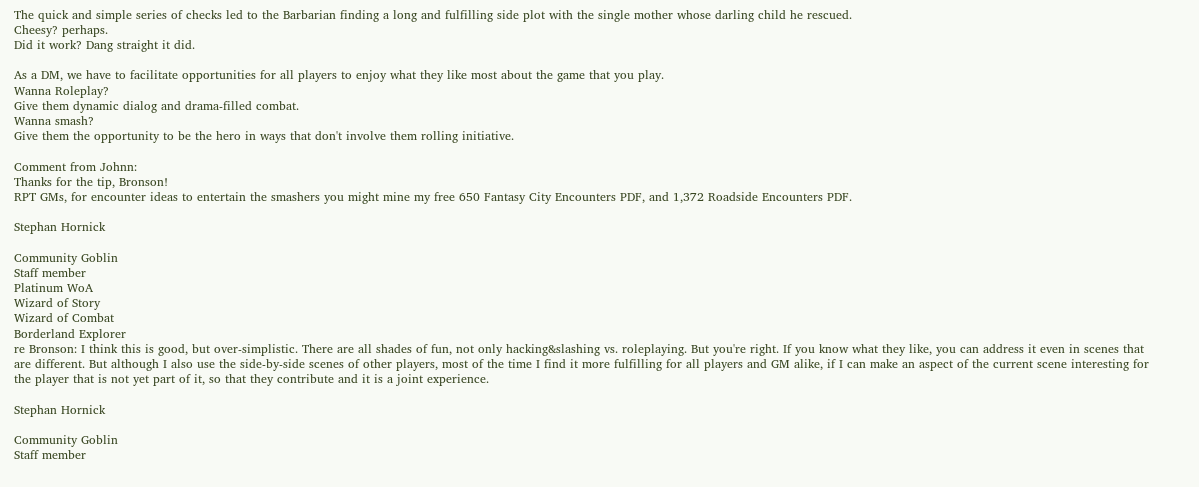The quick and simple series of checks led to the Barbarian finding a long and fulfilling side plot with the single mother whose darling child he rescued.
Cheesy? perhaps.
Did it work? Dang straight it did.

As a DM, we have to facilitate opportunities for all players to enjoy what they like most about the game that you play.
Wanna Roleplay?
Give them dynamic dialog and drama-filled combat.
Wanna smash?
Give them the opportunity to be the hero in ways that don't involve them rolling initiative.

Comment from Johnn:
Thanks for the tip, Bronson!
RPT GMs, for encounter ideas to entertain the smashers you might mine my free 650 Fantasy City Encounters PDF, and 1,372 Roadside Encounters PDF.

Stephan Hornick

Community Goblin
Staff member
Platinum WoA
Wizard of Story
Wizard of Combat
Borderland Explorer
re Bronson: I think this is good, but over-simplistic. There are all shades of fun, not only hacking&slashing vs. roleplaying. But you're right. If you know what they like, you can address it even in scenes that are different. But although I also use the side-by-side scenes of other players, most of the time I find it more fulfilling for all players and GM alike, if I can make an aspect of the current scene interesting for the player that is not yet part of it, so that they contribute and it is a joint experience.

Stephan Hornick

Community Goblin
Staff member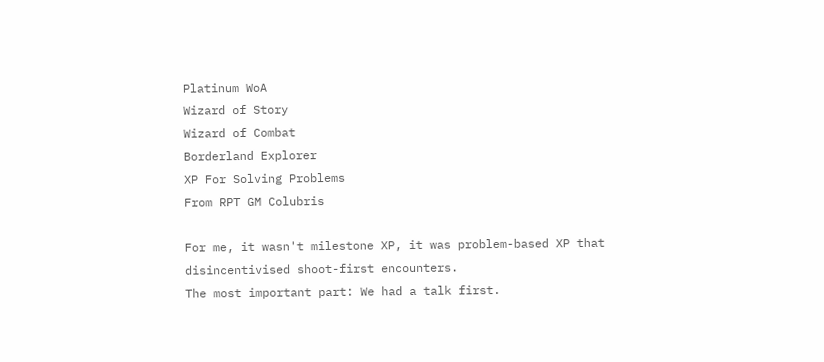Platinum WoA
Wizard of Story
Wizard of Combat
Borderland Explorer
XP For Solving Problems
From RPT GM Colubris

For me, it wasn't milestone XP, it was problem-based XP that disincentivised shoot-first encounters.
The most important part: We had a talk first.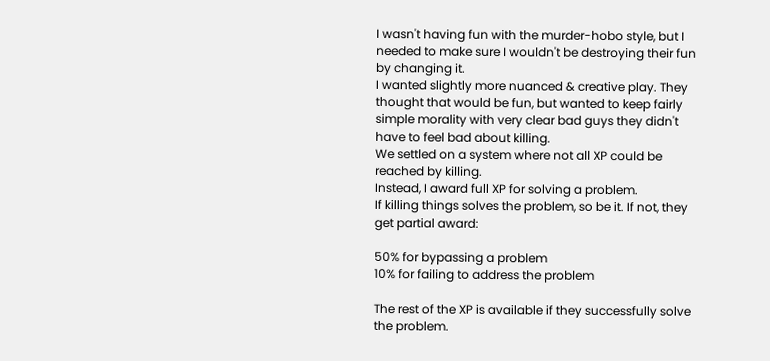I wasn't having fun with the murder-hobo style, but I needed to make sure I wouldn't be destroying their fun by changing it.
I wanted slightly more nuanced & creative play. They thought that would be fun, but wanted to keep fairly simple morality with very clear bad guys they didn't have to feel bad about killing.
We settled on a system where not all XP could be reached by killing.
Instead, I award full XP for solving a problem.
If killing things solves the problem, so be it. If not, they get partial award:

50% for bypassing a problem
10% for failing to address the problem

The rest of the XP is available if they successfully solve the problem.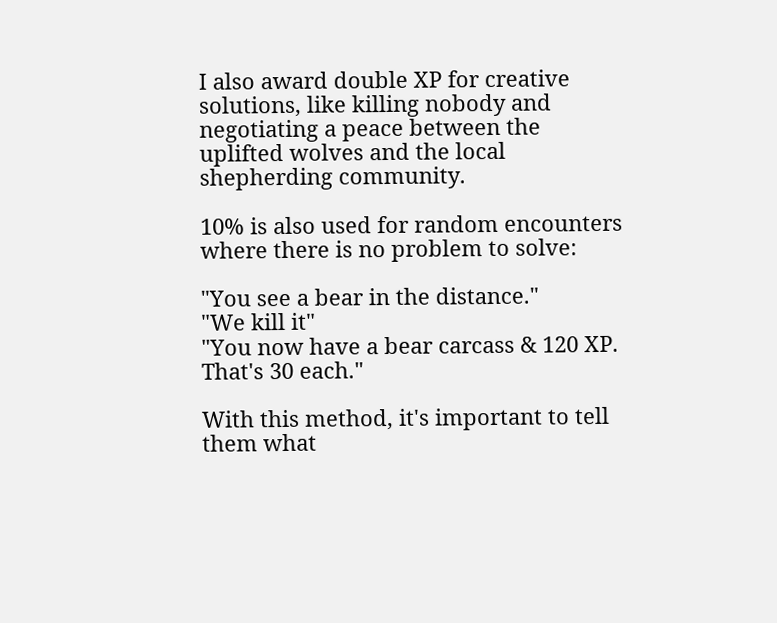I also award double XP for creative solutions, like killing nobody and negotiating a peace between the uplifted wolves and the local shepherding community.

10% is also used for random encounters where there is no problem to solve:

"You see a bear in the distance."
"We kill it"
"You now have a bear carcass & 120 XP. That's 30 each."

With this method, it's important to tell them what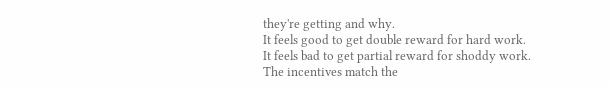they're getting and why.
It feels good to get double reward for hard work.
It feels bad to get partial reward for shoddy work.
The incentives match the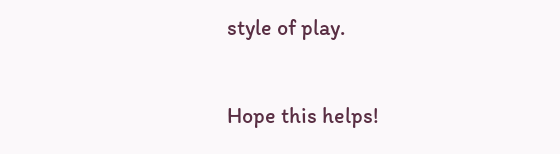style of play.

Hope this helps!